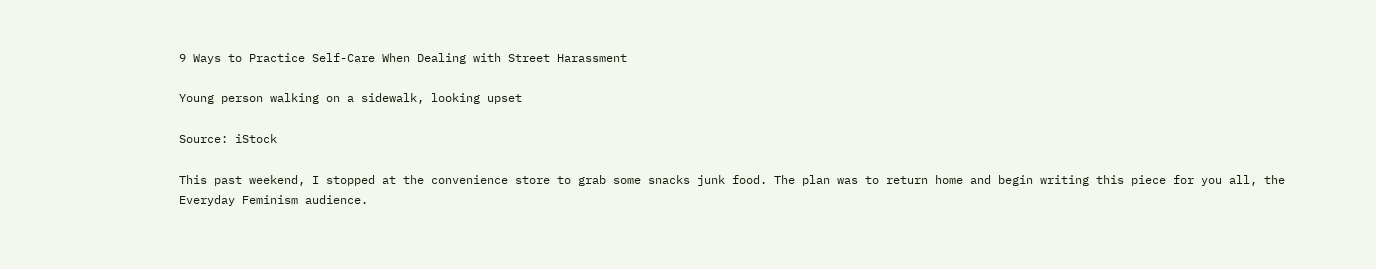9 Ways to Practice Self-Care When Dealing with Street Harassment

Young person walking on a sidewalk, looking upset

Source: iStock

This past weekend, I stopped at the convenience store to grab some snacks junk food. The plan was to return home and begin writing this piece for you all, the Everyday Feminism audience.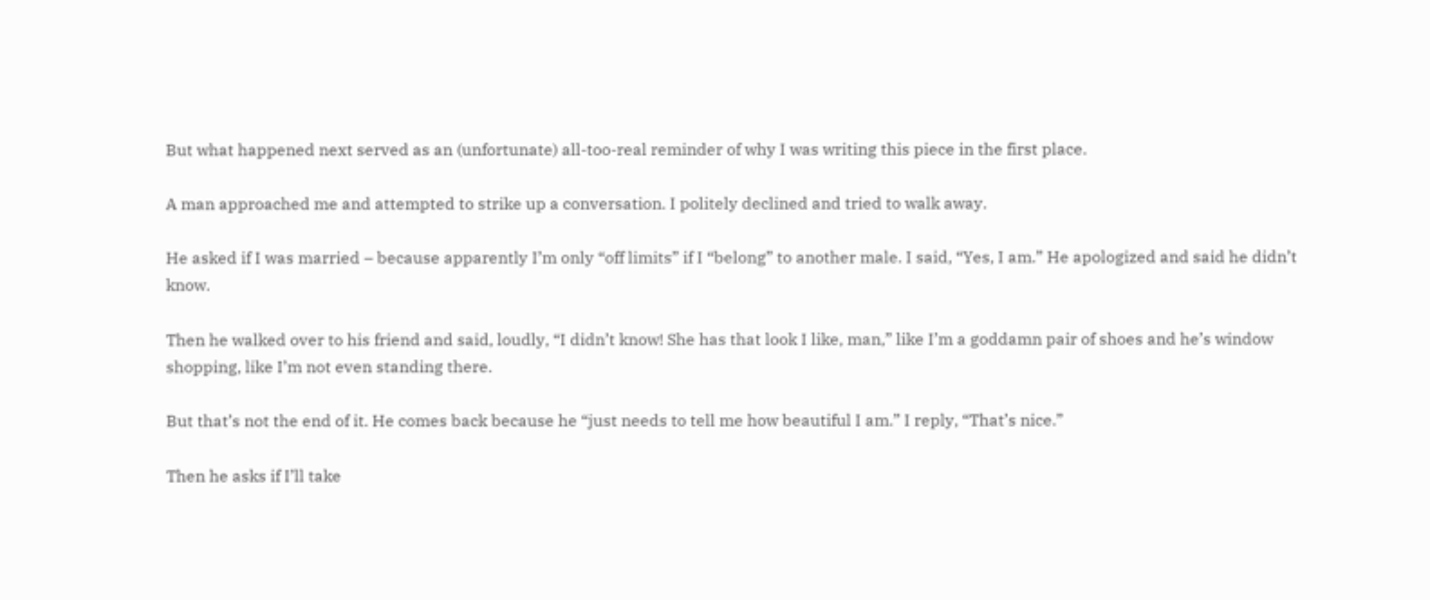But what happened next served as an (unfortunate) all-too-real reminder of why I was writing this piece in the first place.

A man approached me and attempted to strike up a conversation. I politely declined and tried to walk away.

He asked if I was married – because apparently I’m only “off limits” if I “belong” to another male. I said, “Yes, I am.” He apologized and said he didn’t know.

Then he walked over to his friend and said, loudly, “I didn’t know! She has that look I like, man,” like I’m a goddamn pair of shoes and he’s window shopping, like I’m not even standing there.

But that’s not the end of it. He comes back because he “just needs to tell me how beautiful I am.” I reply, “That’s nice.”

Then he asks if I’ll take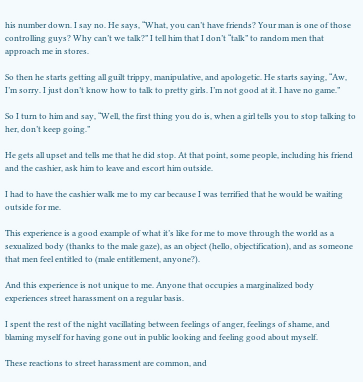his number down. I say no. He says, “What, you can’t have friends? Your man is one of those controlling guys? Why can’t we talk?” I tell him that I don’t “talk” to random men that approach me in stores.

So then he starts getting all guilt trippy, manipulative, and apologetic. He starts saying, “Aw, I’m sorry. I just don’t know how to talk to pretty girls. I’m not good at it. I have no game.”

So I turn to him and say, “Well, the first thing you do is, when a girl tells you to stop talking to her, don’t keep going.”

He gets all upset and tells me that he did stop. At that point, some people, including his friend and the cashier, ask him to leave and escort him outside.

I had to have the cashier walk me to my car because I was terrified that he would be waiting outside for me.

This experience is a good example of what it’s like for me to move through the world as a sexualized body (thanks to the male gaze), as an object (hello, objectification), and as someone that men feel entitled to (male entitlement, anyone?).

And this experience is not unique to me. Anyone that occupies a marginalized body experiences street harassment on a regular basis.

I spent the rest of the night vacillating between feelings of anger, feelings of shame, and blaming myself for having gone out in public looking and feeling good about myself.

These reactions to street harassment are common, and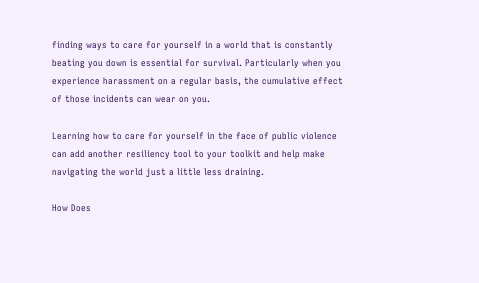finding ways to care for yourself in a world that is constantly beating you down is essential for survival. Particularly when you experience harassment on a regular basis, the cumulative effect of those incidents can wear on you.

Learning how to care for yourself in the face of public violence can add another resiliency tool to your toolkit and help make navigating the world just a little less draining.

How Does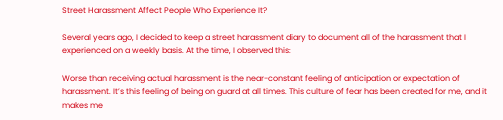Street Harassment Affect People Who Experience It?

Several years ago, I decided to keep a street harassment diary to document all of the harassment that I experienced on a weekly basis. At the time, I observed this:

Worse than receiving actual harassment is the near-constant feeling of anticipation or expectation of harassment. It’s this feeling of being on guard at all times. This culture of fear has been created for me, and it makes me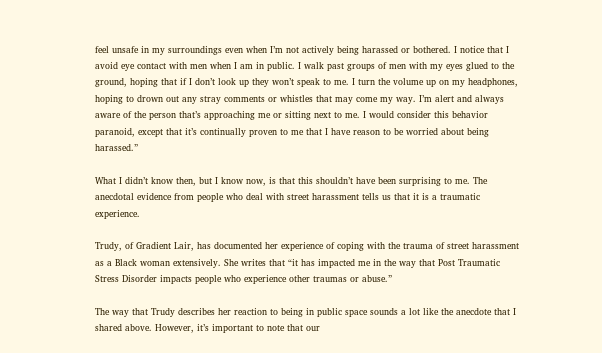feel unsafe in my surroundings even when I’m not actively being harassed or bothered. I notice that I avoid eye contact with men when I am in public. I walk past groups of men with my eyes glued to the ground, hoping that if I don’t look up they won’t speak to me. I turn the volume up on my headphones, hoping to drown out any stray comments or whistles that may come my way. I’m alert and always aware of the person that’s approaching me or sitting next to me. I would consider this behavior paranoid, except that it’s continually proven to me that I have reason to be worried about being harassed.”

What I didn’t know then, but I know now, is that this shouldn’t have been surprising to me. The anecdotal evidence from people who deal with street harassment tells us that it is a traumatic experience.

Trudy, of Gradient Lair, has documented her experience of coping with the trauma of street harassment as a Black woman extensively. She writes that “it has impacted me in the way that Post Traumatic Stress Disorder impacts people who experience other traumas or abuse.”

The way that Trudy describes her reaction to being in public space sounds a lot like the anecdote that I shared above. However, it’s important to note that our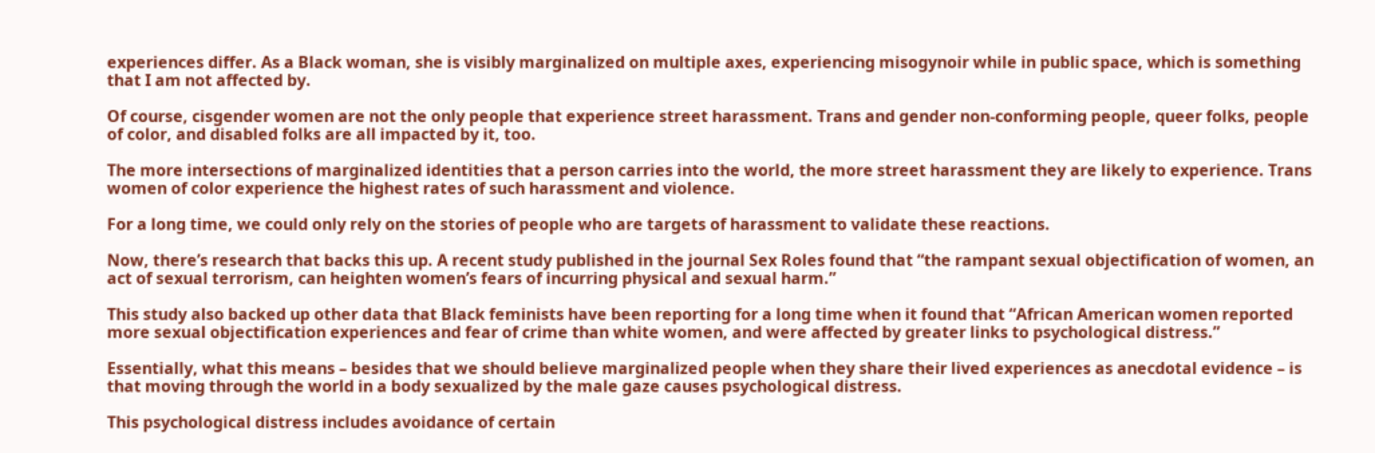experiences differ. As a Black woman, she is visibly marginalized on multiple axes, experiencing misogynoir while in public space, which is something that I am not affected by.

Of course, cisgender women are not the only people that experience street harassment. Trans and gender non-conforming people, queer folks, people of color, and disabled folks are all impacted by it, too.

The more intersections of marginalized identities that a person carries into the world, the more street harassment they are likely to experience. Trans women of color experience the highest rates of such harassment and violence.

For a long time, we could only rely on the stories of people who are targets of harassment to validate these reactions.

Now, there’s research that backs this up. A recent study published in the journal Sex Roles found that “the rampant sexual objectification of women, an act of sexual terrorism, can heighten women’s fears of incurring physical and sexual harm.”

This study also backed up other data that Black feminists have been reporting for a long time when it found that “African American women reported more sexual objectification experiences and fear of crime than white women, and were affected by greater links to psychological distress.”

Essentially, what this means – besides that we should believe marginalized people when they share their lived experiences as anecdotal evidence – is that moving through the world in a body sexualized by the male gaze causes psychological distress.

This psychological distress includes avoidance of certain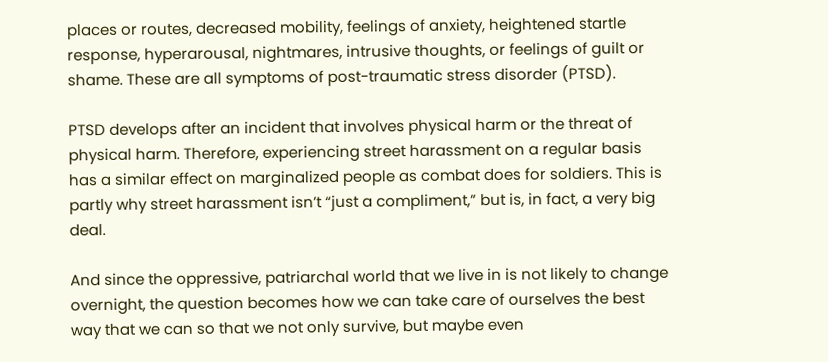places or routes, decreased mobility, feelings of anxiety, heightened startle response, hyperarousal, nightmares, intrusive thoughts, or feelings of guilt or shame. These are all symptoms of post-traumatic stress disorder (PTSD).

PTSD develops after an incident that involves physical harm or the threat of physical harm. Therefore, experiencing street harassment on a regular basis has a similar effect on marginalized people as combat does for soldiers. This is partly why street harassment isn’t “just a compliment,” but is, in fact, a very big deal.

And since the oppressive, patriarchal world that we live in is not likely to change overnight, the question becomes how we can take care of ourselves the best way that we can so that we not only survive, but maybe even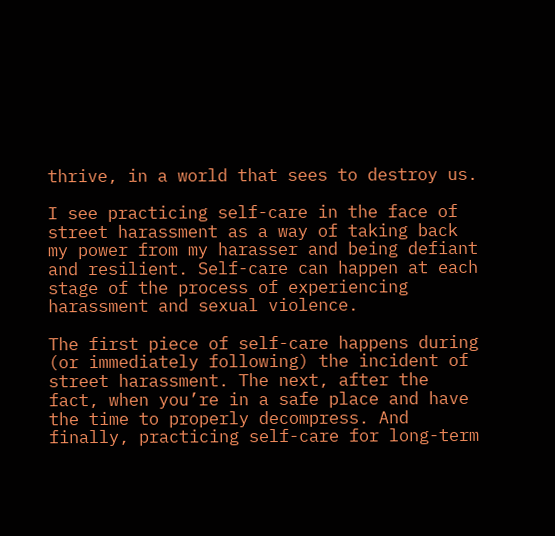thrive, in a world that sees to destroy us.

I see practicing self-care in the face of street harassment as a way of taking back my power from my harasser and being defiant and resilient. Self-care can happen at each stage of the process of experiencing harassment and sexual violence.

The first piece of self-care happens during (or immediately following) the incident of street harassment. The next, after the fact, when you’re in a safe place and have the time to properly decompress. And finally, practicing self-care for long-term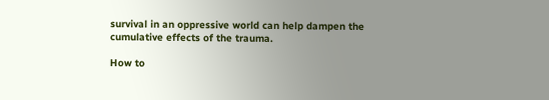survival in an oppressive world can help dampen the cumulative effects of the trauma.

How to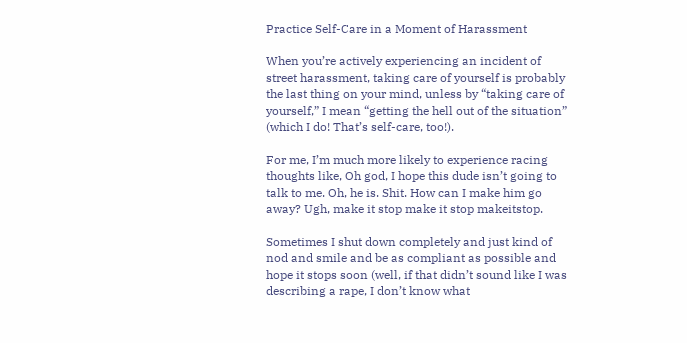Practice Self-Care in a Moment of Harassment

When you’re actively experiencing an incident of street harassment, taking care of yourself is probably the last thing on your mind, unless by “taking care of yourself,” I mean “getting the hell out of the situation” (which I do! That’s self-care, too!).

For me, I’m much more likely to experience racing thoughts like, Oh god, I hope this dude isn’t going to talk to me. Oh, he is. Shit. How can I make him go away? Ugh, make it stop make it stop makeitstop.

Sometimes I shut down completely and just kind of nod and smile and be as compliant as possible and hope it stops soon (well, if that didn’t sound like I was describing a rape, I don’t know what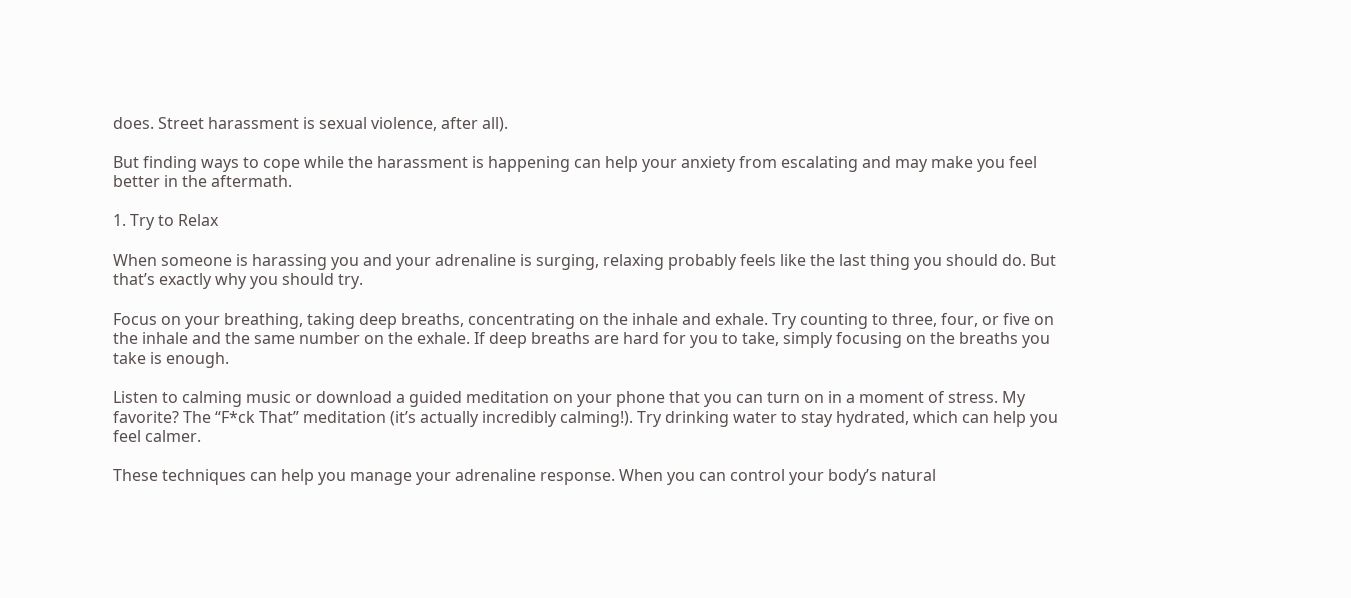does. Street harassment is sexual violence, after all).

But finding ways to cope while the harassment is happening can help your anxiety from escalating and may make you feel better in the aftermath.

1. Try to Relax

When someone is harassing you and your adrenaline is surging, relaxing probably feels like the last thing you should do. But that’s exactly why you should try.

Focus on your breathing, taking deep breaths, concentrating on the inhale and exhale. Try counting to three, four, or five on the inhale and the same number on the exhale. If deep breaths are hard for you to take, simply focusing on the breaths you take is enough.

Listen to calming music or download a guided meditation on your phone that you can turn on in a moment of stress. My favorite? The “F*ck That” meditation (it’s actually incredibly calming!). Try drinking water to stay hydrated, which can help you feel calmer.

These techniques can help you manage your adrenaline response. When you can control your body’s natural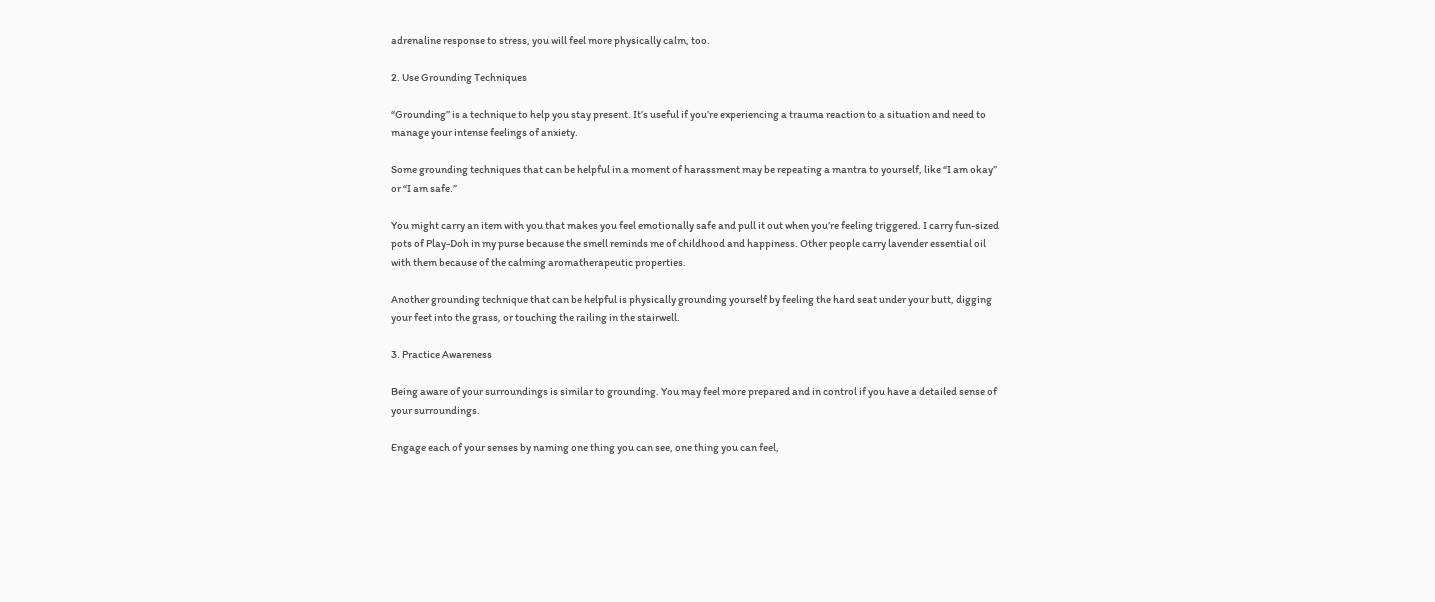adrenaline response to stress, you will feel more physically calm, too.

2. Use Grounding Techniques

“Grounding” is a technique to help you stay present. It’s useful if you’re experiencing a trauma reaction to a situation and need to manage your intense feelings of anxiety.

Some grounding techniques that can be helpful in a moment of harassment may be repeating a mantra to yourself, like “I am okay” or “I am safe.”

You might carry an item with you that makes you feel emotionally safe and pull it out when you’re feeling triggered. I carry fun-sized pots of Play-Doh in my purse because the smell reminds me of childhood and happiness. Other people carry lavender essential oil with them because of the calming aromatherapeutic properties.

Another grounding technique that can be helpful is physically grounding yourself by feeling the hard seat under your butt, digging your feet into the grass, or touching the railing in the stairwell.

3. Practice Awareness

Being aware of your surroundings is similar to grounding. You may feel more prepared and in control if you have a detailed sense of your surroundings.

Engage each of your senses by naming one thing you can see, one thing you can feel,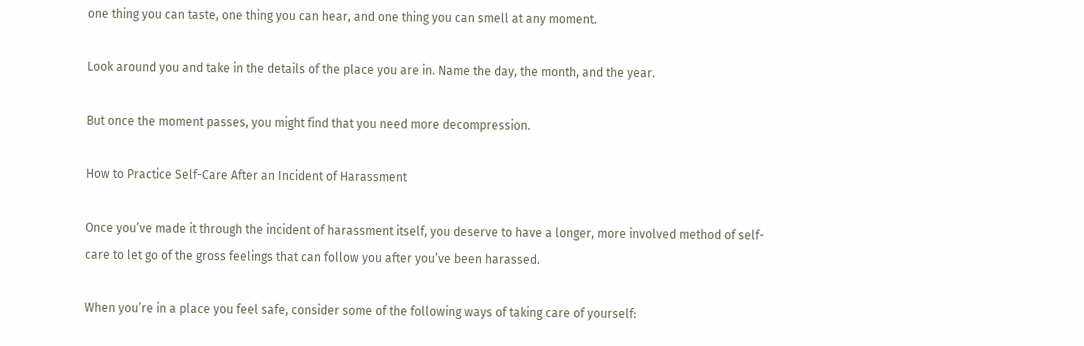one thing you can taste, one thing you can hear, and one thing you can smell at any moment.

Look around you and take in the details of the place you are in. Name the day, the month, and the year.

But once the moment passes, you might find that you need more decompression.

How to Practice Self-Care After an Incident of Harassment

Once you’ve made it through the incident of harassment itself, you deserve to have a longer, more involved method of self-care to let go of the gross feelings that can follow you after you’ve been harassed.

When you’re in a place you feel safe, consider some of the following ways of taking care of yourself: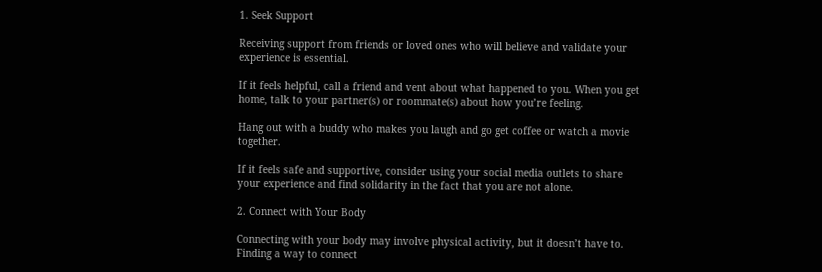1. Seek Support

Receiving support from friends or loved ones who will believe and validate your experience is essential.

If it feels helpful, call a friend and vent about what happened to you. When you get home, talk to your partner(s) or roommate(s) about how you’re feeling.

Hang out with a buddy who makes you laugh and go get coffee or watch a movie together.

If it feels safe and supportive, consider using your social media outlets to share your experience and find solidarity in the fact that you are not alone.

2. Connect with Your Body

Connecting with your body may involve physical activity, but it doesn’t have to. Finding a way to connect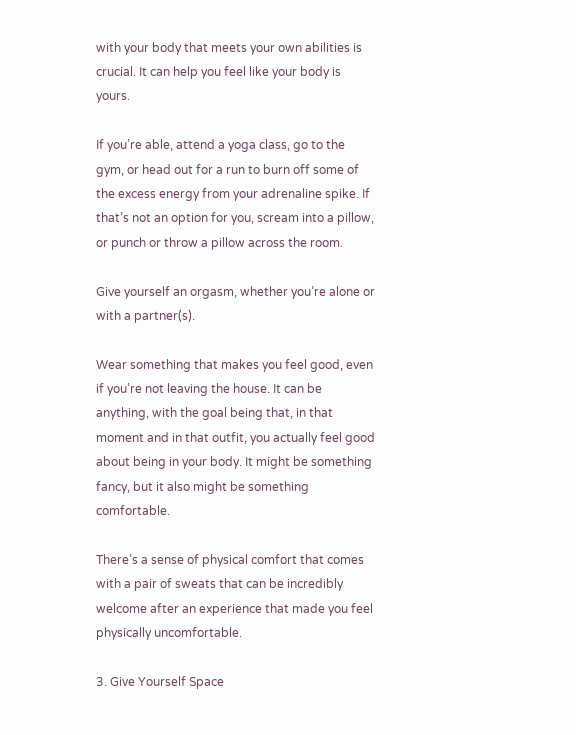with your body that meets your own abilities is crucial. It can help you feel like your body is yours.

If you’re able, attend a yoga class, go to the gym, or head out for a run to burn off some of the excess energy from your adrenaline spike. If that’s not an option for you, scream into a pillow, or punch or throw a pillow across the room.

Give yourself an orgasm, whether you’re alone or with a partner(s).

Wear something that makes you feel good, even if you’re not leaving the house. It can be anything, with the goal being that, in that moment and in that outfit, you actually feel good about being in your body. It might be something fancy, but it also might be something comfortable.

There’s a sense of physical comfort that comes with a pair of sweats that can be incredibly welcome after an experience that made you feel physically uncomfortable.

3. Give Yourself Space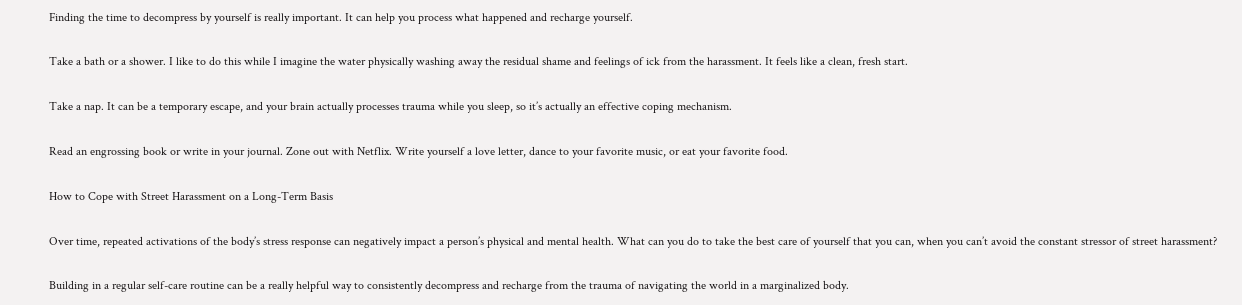Finding the time to decompress by yourself is really important. It can help you process what happened and recharge yourself.

Take a bath or a shower. I like to do this while I imagine the water physically washing away the residual shame and feelings of ick from the harassment. It feels like a clean, fresh start.

Take a nap. It can be a temporary escape, and your brain actually processes trauma while you sleep, so it’s actually an effective coping mechanism.

Read an engrossing book or write in your journal. Zone out with Netflix. Write yourself a love letter, dance to your favorite music, or eat your favorite food.

How to Cope with Street Harassment on a Long-Term Basis

Over time, repeated activations of the body’s stress response can negatively impact a person’s physical and mental health. What can you do to take the best care of yourself that you can, when you can’t avoid the constant stressor of street harassment?

Building in a regular self-care routine can be a really helpful way to consistently decompress and recharge from the trauma of navigating the world in a marginalized body.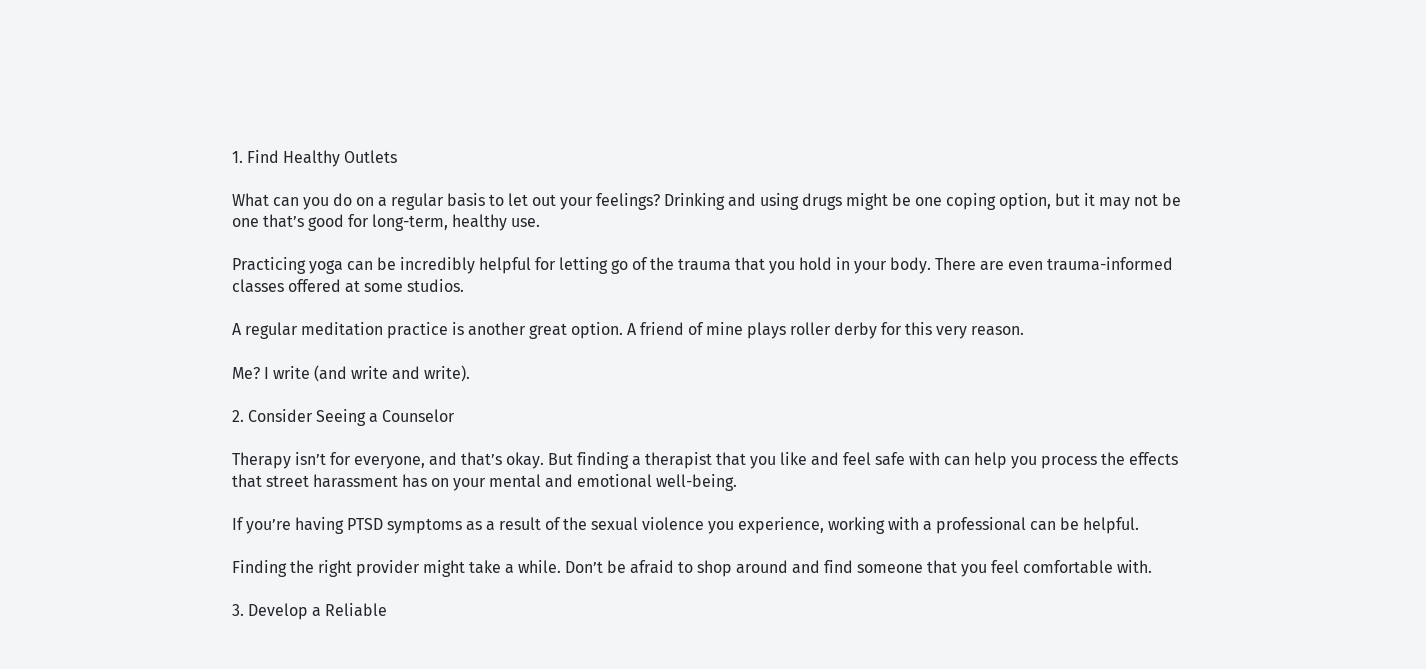1. Find Healthy Outlets

What can you do on a regular basis to let out your feelings? Drinking and using drugs might be one coping option, but it may not be one that’s good for long-term, healthy use.

Practicing yoga can be incredibly helpful for letting go of the trauma that you hold in your body. There are even trauma-informed classes offered at some studios.

A regular meditation practice is another great option. A friend of mine plays roller derby for this very reason.

Me? I write (and write and write).

2. Consider Seeing a Counselor

Therapy isn’t for everyone, and that’s okay. But finding a therapist that you like and feel safe with can help you process the effects that street harassment has on your mental and emotional well-being.

If you’re having PTSD symptoms as a result of the sexual violence you experience, working with a professional can be helpful.

Finding the right provider might take a while. Don’t be afraid to shop around and find someone that you feel comfortable with.

3. Develop a Reliable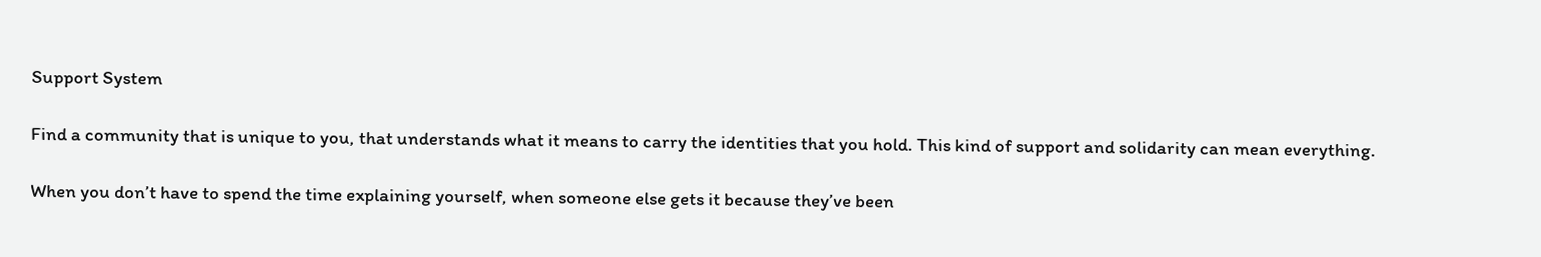Support System

Find a community that is unique to you, that understands what it means to carry the identities that you hold. This kind of support and solidarity can mean everything.

When you don’t have to spend the time explaining yourself, when someone else gets it because they’ve been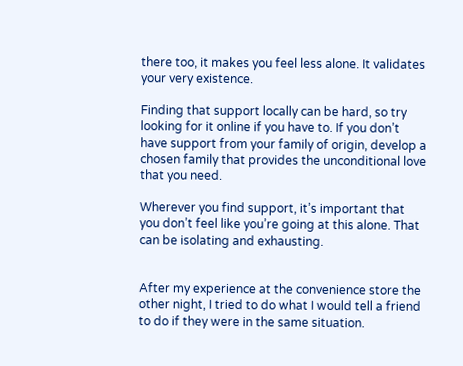there too, it makes you feel less alone. It validates your very existence.

Finding that support locally can be hard, so try looking for it online if you have to. If you don’t have support from your family of origin, develop a chosen family that provides the unconditional love that you need.

Wherever you find support, it’s important that you don’t feel like you’re going at this alone. That can be isolating and exhausting.


After my experience at the convenience store the other night, I tried to do what I would tell a friend to do if they were in the same situation.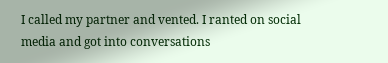I called my partner and vented. I ranted on social media and got into conversations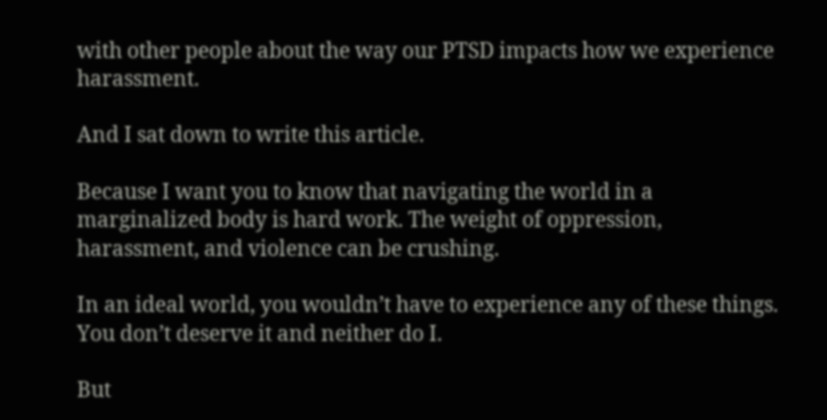with other people about the way our PTSD impacts how we experience harassment.

And I sat down to write this article.

Because I want you to know that navigating the world in a marginalized body is hard work. The weight of oppression, harassment, and violence can be crushing.

In an ideal world, you wouldn’t have to experience any of these things. You don’t deserve it and neither do I.

But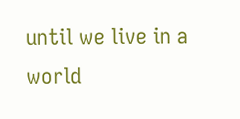until we live in a world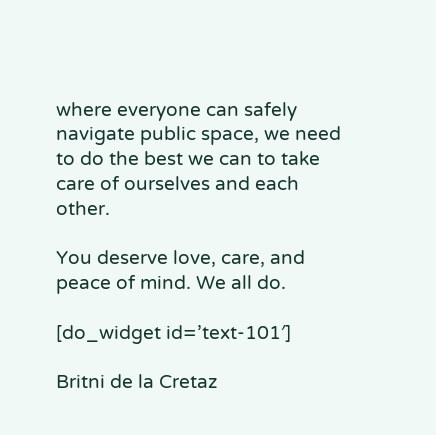where everyone can safely navigate public space, we need to do the best we can to take care of ourselves and each other.

You deserve love, care, and peace of mind. We all do.

[do_widget id=’text-101′]

Britni de la Cretaz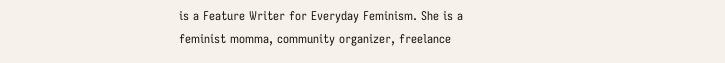is a Feature Writer for Everyday Feminism. She is a feminist momma, community organizer, freelance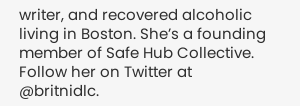writer, and recovered alcoholic living in Boston. She’s a founding member of Safe Hub Collective. Follow her on Twitter at @britnidlc.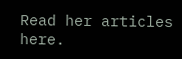Read her articles here.